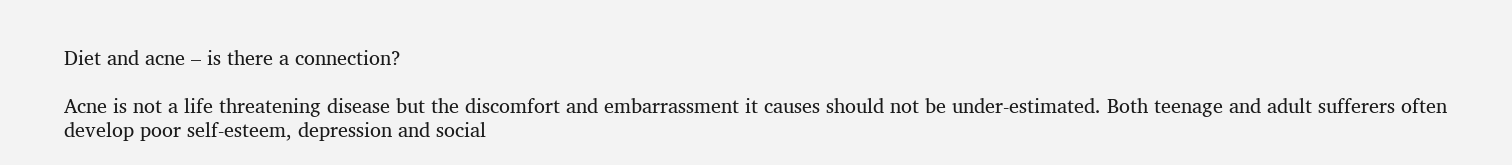Diet and acne – is there a connection?

Acne is not a life threatening disease but the discomfort and embarrassment it causes should not be under-estimated. Both teenage and adult sufferers often develop poor self-esteem, depression and social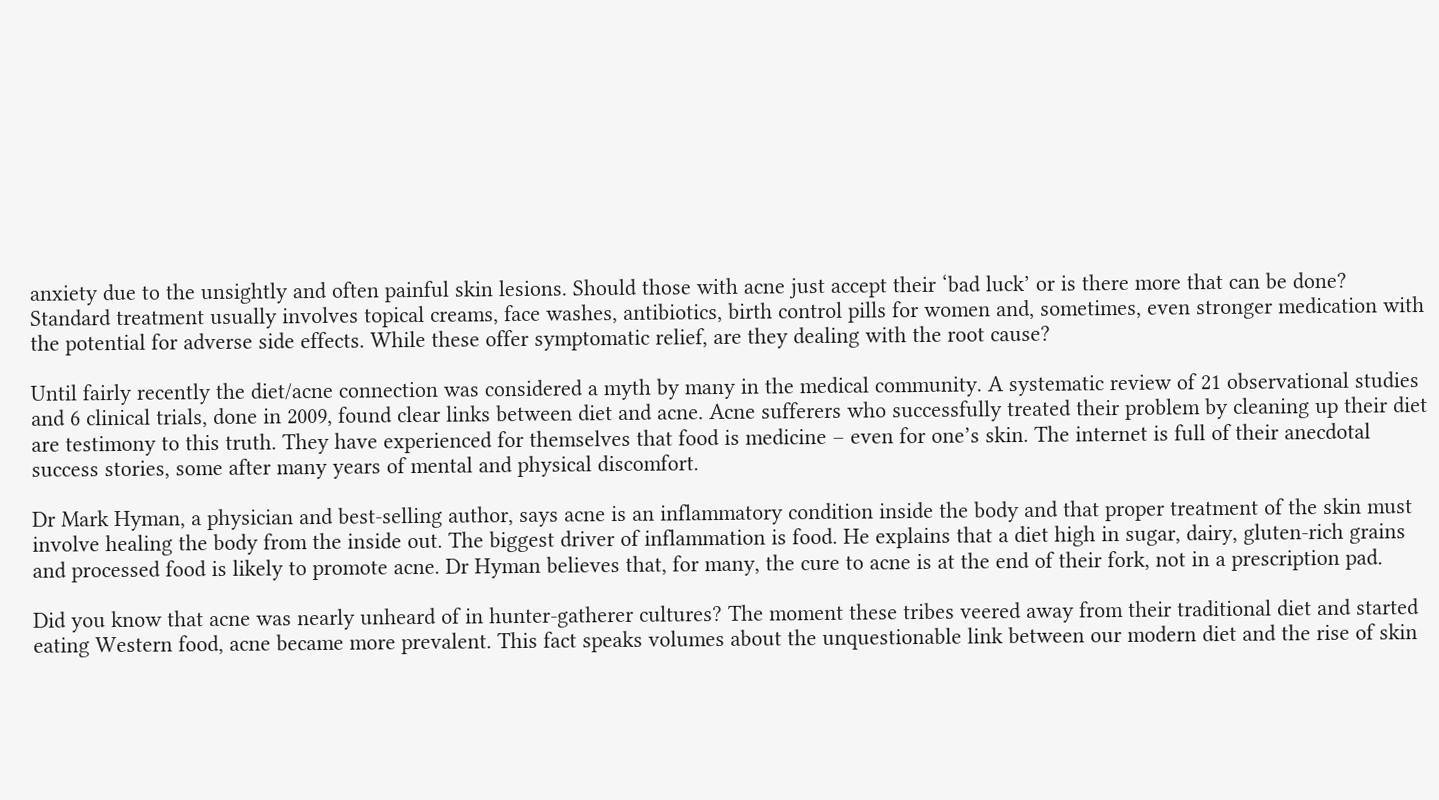anxiety due to the unsightly and often painful skin lesions. Should those with acne just accept their ‘bad luck’ or is there more that can be done? Standard treatment usually involves topical creams, face washes, antibiotics, birth control pills for women and, sometimes, even stronger medication with the potential for adverse side effects. While these offer symptomatic relief, are they dealing with the root cause?

Until fairly recently the diet/acne connection was considered a myth by many in the medical community. A systematic review of 21 observational studies and 6 clinical trials, done in 2009, found clear links between diet and acne. Acne sufferers who successfully treated their problem by cleaning up their diet are testimony to this truth. They have experienced for themselves that food is medicine – even for one’s skin. The internet is full of their anecdotal success stories, some after many years of mental and physical discomfort.

Dr Mark Hyman, a physician and best-selling author, says acne is an inflammatory condition inside the body and that proper treatment of the skin must involve healing the body from the inside out. The biggest driver of inflammation is food. He explains that a diet high in sugar, dairy, gluten-rich grains and processed food is likely to promote acne. Dr Hyman believes that, for many, the cure to acne is at the end of their fork, not in a prescription pad.

Did you know that acne was nearly unheard of in hunter-gatherer cultures? The moment these tribes veered away from their traditional diet and started eating Western food, acne became more prevalent. This fact speaks volumes about the unquestionable link between our modern diet and the rise of skin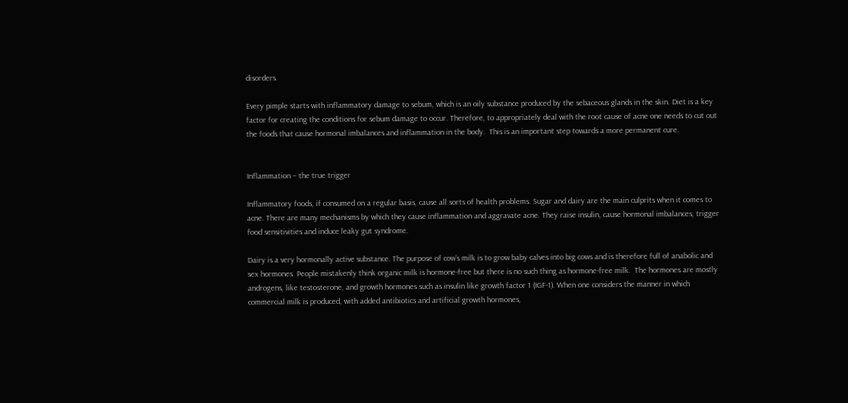disorders.

Every pimple starts with inflammatory damage to sebum, which is an oily substance produced by the sebaceous glands in the skin. Diet is a key factor for creating the conditions for sebum damage to occur. Therefore, to appropriately deal with the root cause of acne one needs to cut out the foods that cause hormonal imbalances and inflammation in the body.  This is an important step towards a more permanent cure.


Inflammation – the true trigger

Inflammatory foods, if consumed on a regular basis, cause all sorts of health problems. Sugar and dairy are the main culprits when it comes to acne. There are many mechanisms by which they cause inflammation and aggravate acne. They raise insulin, cause hormonal imbalances, trigger food sensitivities and induce leaky gut syndrome.

Dairy is a very hormonally active substance. The purpose of cow’s milk is to grow baby calves into big cows and is therefore full of anabolic and sex hormones. People mistakenly think organic milk is hormone-free but there is no such thing as hormone-free milk.  The hormones are mostly androgens, like testosterone, and growth hormones such as insulin like growth factor 1 (IGF-1). When one considers the manner in which commercial milk is produced, with added antibiotics and artificial growth hormones,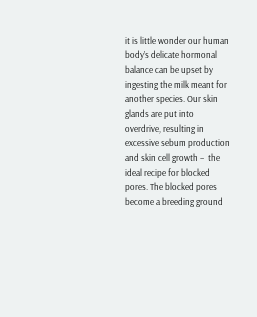it is little wonder our human body’s delicate hormonal balance can be upset by ingesting the milk meant for another species. Our skin glands are put into overdrive, resulting in excessive sebum production and skin cell growth –  the ideal recipe for blocked pores. The blocked pores become a breeding ground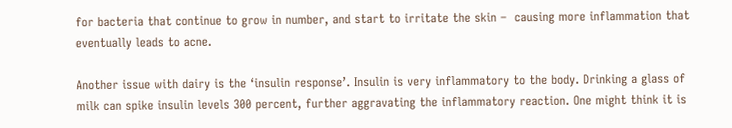for bacteria that continue to grow in number, and start to irritate the skin –  causing more inflammation that eventually leads to acne.

Another issue with dairy is the ‘insulin response’. Insulin is very inflammatory to the body. Drinking a glass of milk can spike insulin levels 300 percent, further aggravating the inflammatory reaction. One might think it is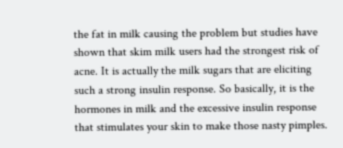the fat in milk causing the problem but studies have shown that skim milk users had the strongest risk of acne. It is actually the milk sugars that are eliciting such a strong insulin response. So basically, it is the hormones in milk and the excessive insulin response that stimulates your skin to make those nasty pimples.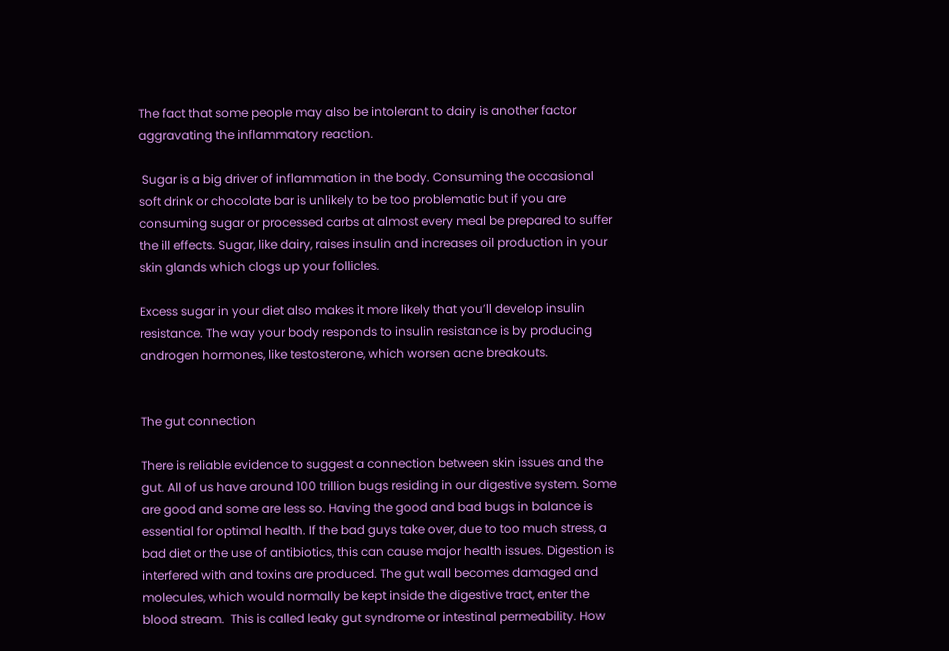The fact that some people may also be intolerant to dairy is another factor aggravating the inflammatory reaction.

 Sugar is a big driver of inflammation in the body. Consuming the occasional soft drink or chocolate bar is unlikely to be too problematic but if you are consuming sugar or processed carbs at almost every meal be prepared to suffer the ill effects. Sugar, like dairy, raises insulin and increases oil production in your skin glands which clogs up your follicles.

Excess sugar in your diet also makes it more likely that you’ll develop insulin resistance. The way your body responds to insulin resistance is by producing androgen hormones, like testosterone, which worsen acne breakouts.


The gut connection

There is reliable evidence to suggest a connection between skin issues and the gut. All of us have around 100 trillion bugs residing in our digestive system. Some are good and some are less so. Having the good and bad bugs in balance is essential for optimal health. If the bad guys take over, due to too much stress, a bad diet or the use of antibiotics, this can cause major health issues. Digestion is interfered with and toxins are produced. The gut wall becomes damaged and molecules, which would normally be kept inside the digestive tract, enter the blood stream.  This is called leaky gut syndrome or intestinal permeability. How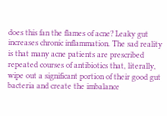does this fan the flames of acne? Leaky gut increases chronic inflammation. The sad reality is that many acne patients are prescribed repeated courses of antibiotics that, literally, wipe out a significant portion of their good gut bacteria and create the imbalance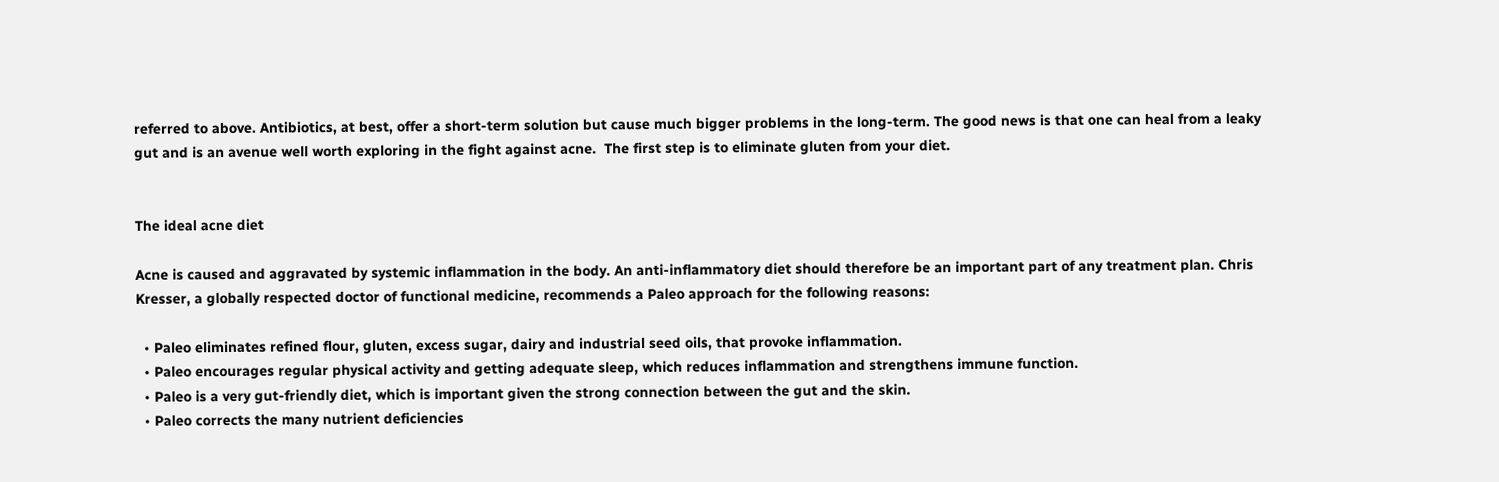referred to above. Antibiotics, at best, offer a short-term solution but cause much bigger problems in the long-term. The good news is that one can heal from a leaky gut and is an avenue well worth exploring in the fight against acne.  The first step is to eliminate gluten from your diet.


The ideal acne diet

Acne is caused and aggravated by systemic inflammation in the body. An anti-inflammatory diet should therefore be an important part of any treatment plan. Chris Kresser, a globally respected doctor of functional medicine, recommends a Paleo approach for the following reasons:

  • Paleo eliminates refined flour, gluten, excess sugar, dairy and industrial seed oils, that provoke inflammation.
  • Paleo encourages regular physical activity and getting adequate sleep, which reduces inflammation and strengthens immune function.
  • Paleo is a very gut-friendly diet, which is important given the strong connection between the gut and the skin.
  • Paleo corrects the many nutrient deficiencies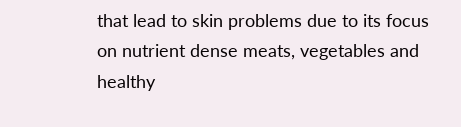that lead to skin problems due to its focus on nutrient dense meats, vegetables and healthy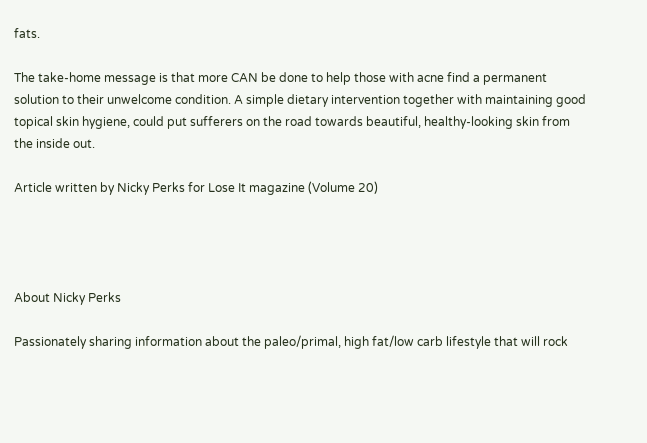fats.

The take-home message is that more CAN be done to help those with acne find a permanent solution to their unwelcome condition. A simple dietary intervention together with maintaining good topical skin hygiene, could put sufferers on the road towards beautiful, healthy-looking skin from the inside out.

Article written by Nicky Perks for Lose It magazine (Volume 20)




About Nicky Perks

Passionately sharing information about the paleo/primal, high fat/low carb lifestyle that will rock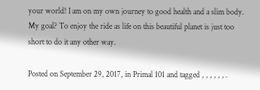your world! I am on my own journey to good health and a slim body. My goal? To enjoy the ride as life on this beautiful planet is just too short to do it any other way.

Posted on September 29, 2017, in Primal 101 and tagged , , , , , , .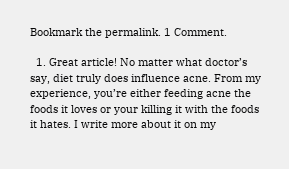Bookmark the permalink. 1 Comment.

  1. Great article! No matter what doctor’s say, diet truly does influence acne. From my experience, you’re either feeding acne the foods it loves or your killing it with the foods it hates. I write more about it on my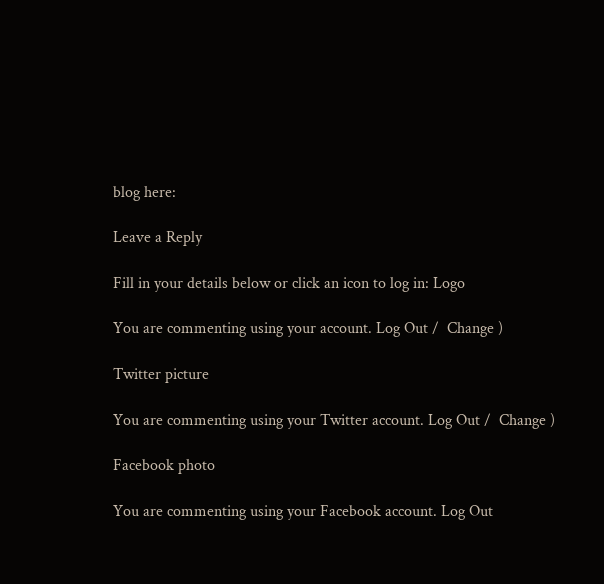blog here:

Leave a Reply

Fill in your details below or click an icon to log in: Logo

You are commenting using your account. Log Out /  Change )

Twitter picture

You are commenting using your Twitter account. Log Out /  Change )

Facebook photo

You are commenting using your Facebook account. Log Out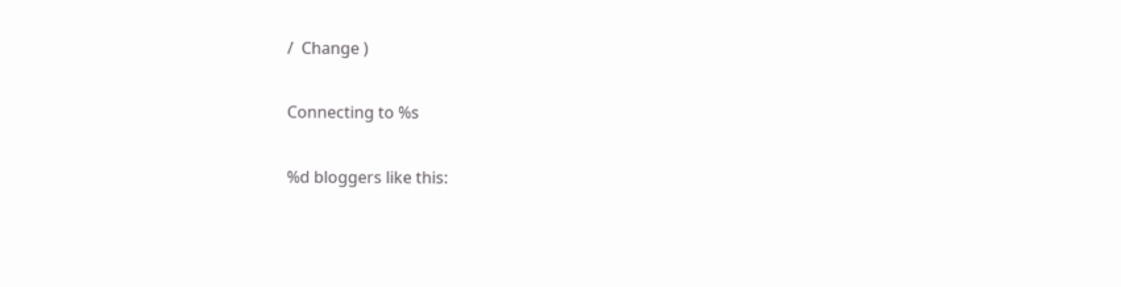/  Change )

Connecting to %s

%d bloggers like this: